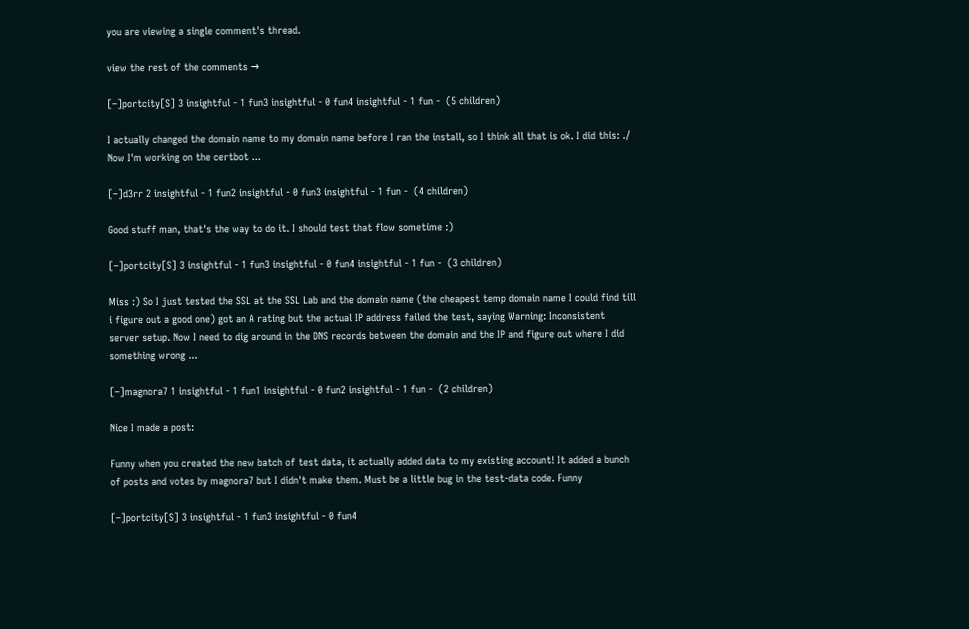you are viewing a single comment's thread.

view the rest of the comments →

[–]portcity[S] 3 insightful - 1 fun3 insightful - 0 fun4 insightful - 1 fun -  (5 children)

I actually changed the domain name to my domain name before I ran the install, so I think all that is ok. I did this: ./ Now I'm working on the certbot ...

[–]d3rr 2 insightful - 1 fun2 insightful - 0 fun3 insightful - 1 fun -  (4 children)

Good stuff man, that's the way to do it. I should test that flow sometime :)

[–]portcity[S] 3 insightful - 1 fun3 insightful - 0 fun4 insightful - 1 fun -  (3 children)

Miss :) So I just tested the SSL at the SSL Lab and the domain name (the cheapest temp domain name I could find till i figure out a good one) got an A rating but the actual IP address failed the test, saying Warning: Inconsistent server setup. Now I need to dig around in the DNS records between the domain and the IP and figure out where I did something wrong ...

[–]magnora7 1 insightful - 1 fun1 insightful - 0 fun2 insightful - 1 fun -  (2 children)

Nice I made a post:

Funny when you created the new batch of test data, it actually added data to my existing account! It added a bunch of posts and votes by magnora7 but I didn't make them. Must be a little bug in the test-data code. Funny

[–]portcity[S] 3 insightful - 1 fun3 insightful - 0 fun4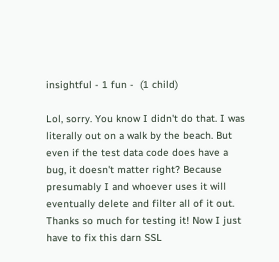insightful - 1 fun -  (1 child)

Lol, sorry. You know I didn't do that. I was literally out on a walk by the beach. But even if the test data code does have a bug, it doesn't matter right? Because presumably I and whoever uses it will eventually delete and filter all of it out. Thanks so much for testing it! Now I just have to fix this darn SSL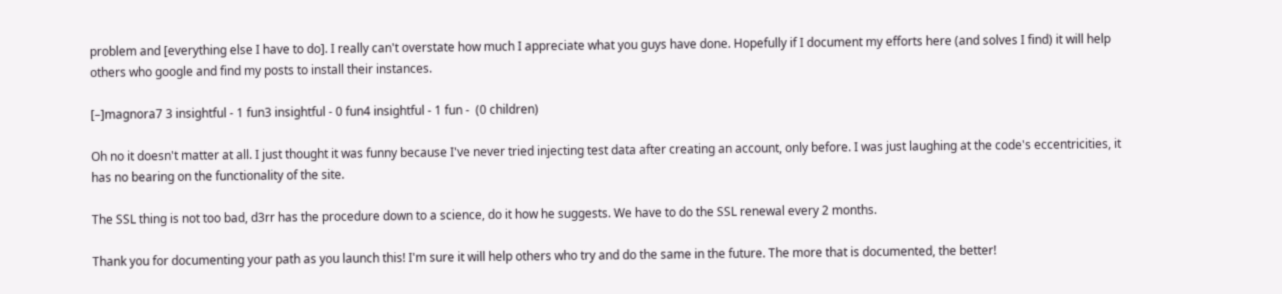problem and [everything else I have to do]. I really can't overstate how much I appreciate what you guys have done. Hopefully if I document my efforts here (and solves I find) it will help others who google and find my posts to install their instances.

[–]magnora7 3 insightful - 1 fun3 insightful - 0 fun4 insightful - 1 fun -  (0 children)

Oh no it doesn't matter at all. I just thought it was funny because I've never tried injecting test data after creating an account, only before. I was just laughing at the code's eccentricities, it has no bearing on the functionality of the site.

The SSL thing is not too bad, d3rr has the procedure down to a science, do it how he suggests. We have to do the SSL renewal every 2 months.

Thank you for documenting your path as you launch this! I'm sure it will help others who try and do the same in the future. The more that is documented, the better!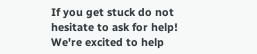If you get stuck do not hesitate to ask for help! We're excited to help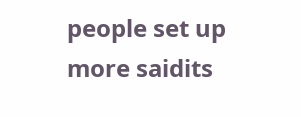people set up more saidits